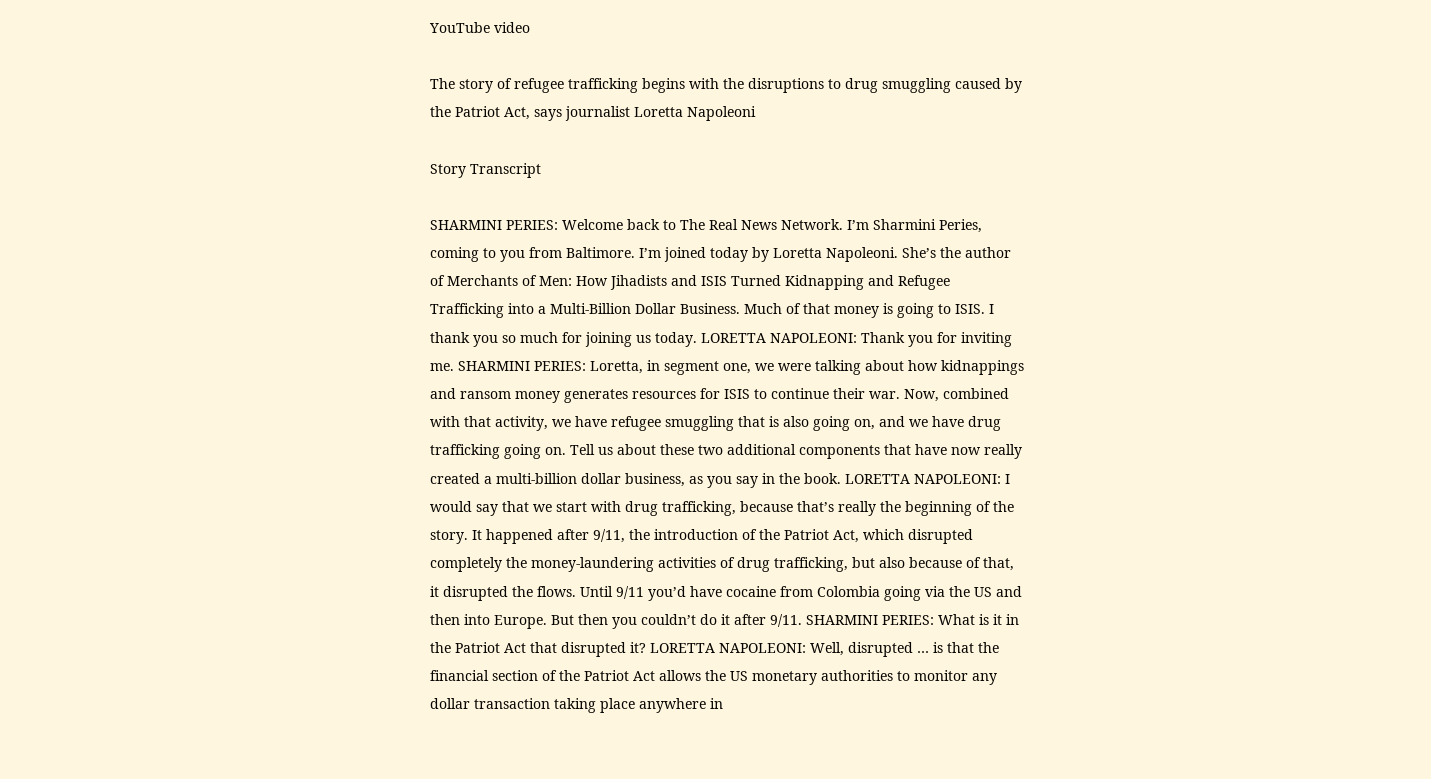YouTube video

The story of refugee trafficking begins with the disruptions to drug smuggling caused by the Patriot Act, says journalist Loretta Napoleoni

Story Transcript

SHARMINI PERIES: Welcome back to The Real News Network. I’m Sharmini Peries, coming to you from Baltimore. I’m joined today by Loretta Napoleoni. She’s the author of Merchants of Men: How Jihadists and ISIS Turned Kidnapping and Refugee Trafficking into a Multi-Billion Dollar Business. Much of that money is going to ISIS. I thank you so much for joining us today. LORETTA NAPOLEONI: Thank you for inviting me. SHARMINI PERIES: Loretta, in segment one, we were talking about how kidnappings and ransom money generates resources for ISIS to continue their war. Now, combined with that activity, we have refugee smuggling that is also going on, and we have drug trafficking going on. Tell us about these two additional components that have now really created a multi-billion dollar business, as you say in the book. LORETTA NAPOLEONI: I would say that we start with drug trafficking, because that’s really the beginning of the story. It happened after 9/11, the introduction of the Patriot Act, which disrupted completely the money-laundering activities of drug trafficking, but also because of that, it disrupted the flows. Until 9/11 you’d have cocaine from Colombia going via the US and then into Europe. But then you couldn’t do it after 9/11. SHARMINI PERIES: What is it in the Patriot Act that disrupted it? LORETTA NAPOLEONI: Well, disrupted … is that the financial section of the Patriot Act allows the US monetary authorities to monitor any dollar transaction taking place anywhere in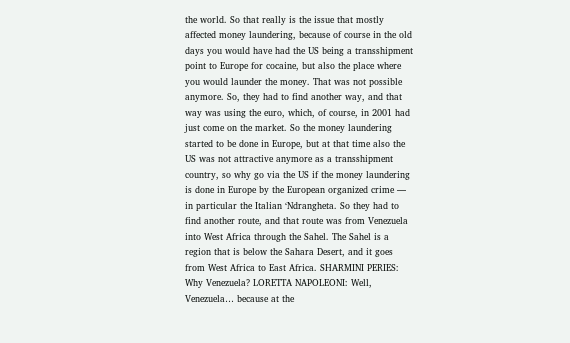the world. So that really is the issue that mostly affected money laundering, because of course in the old days you would have had the US being a transshipment point to Europe for cocaine, but also the place where you would launder the money. That was not possible anymore. So, they had to find another way, and that way was using the euro, which, of course, in 2001 had just come on the market. So the money laundering started to be done in Europe, but at that time also the US was not attractive anymore as a transshipment country, so why go via the US if the money laundering is done in Europe by the European organized crime — in particular the Italian ‘Ndrangheta. So they had to find another route, and that route was from Venezuela into West Africa through the Sahel. The Sahel is a region that is below the Sahara Desert, and it goes from West Africa to East Africa. SHARMINI PERIES: Why Venezuela? LORETTA NAPOLEONI: Well, Venezuela… because at the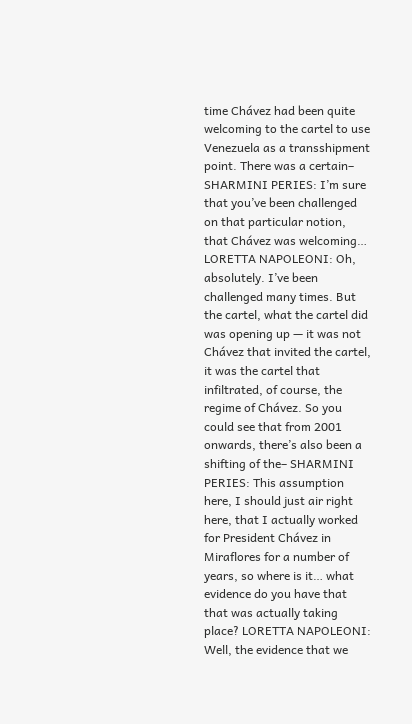time Chávez had been quite welcoming to the cartel to use Venezuela as a transshipment point. There was a certain– SHARMINI PERIES: I’m sure that you’ve been challenged on that particular notion, that Chávez was welcoming… LORETTA NAPOLEONI: Oh, absolutely. I’ve been challenged many times. But the cartel, what the cartel did was opening up — it was not Chávez that invited the cartel, it was the cartel that infiltrated, of course, the regime of Chávez. So you could see that from 2001 onwards, there’s also been a shifting of the– SHARMINI PERIES: This assumption here, I should just air right here, that I actually worked for President Chávez in Miraflores for a number of years, so where is it… what evidence do you have that that was actually taking place? LORETTA NAPOLEONI: Well, the evidence that we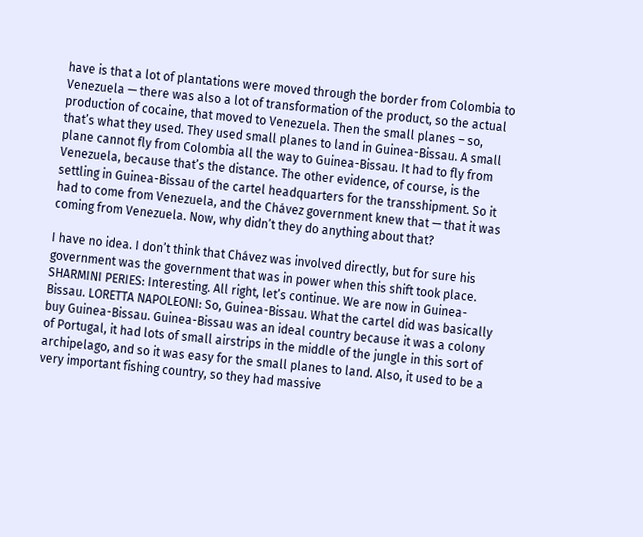have is that a lot of plantations were moved through the border from Colombia to Venezuela — there was also a lot of transformation of the product, so the actual production of cocaine, that moved to Venezuela. Then the small planes – so, that’s what they used. They used small planes to land in Guinea-Bissau. A small plane cannot fly from Colombia all the way to Guinea-Bissau. It had to fly from Venezuela, because that’s the distance. The other evidence, of course, is the settling in Guinea-Bissau of the cartel headquarters for the transshipment. So it had to come from Venezuela, and the Chávez government knew that — that it was coming from Venezuela. Now, why didn’t they do anything about that?

I have no idea. I don’t think that Chávez was involved directly, but for sure his government was the government that was in power when this shift took place. SHARMINI PERIES: Interesting. All right, let’s continue. We are now in Guinea-Bissau. LORETTA NAPOLEONI: So, Guinea-Bissau. What the cartel did was basically buy Guinea-Bissau. Guinea-Bissau was an ideal country because it was a colony of Portugal, it had lots of small airstrips in the middle of the jungle in this sort of archipelago, and so it was easy for the small planes to land. Also, it used to be a very important fishing country, so they had massive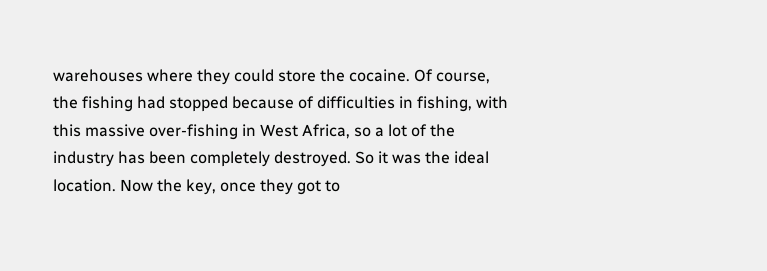warehouses where they could store the cocaine. Of course, the fishing had stopped because of difficulties in fishing, with this massive over-fishing in West Africa, so a lot of the industry has been completely destroyed. So it was the ideal location. Now the key, once they got to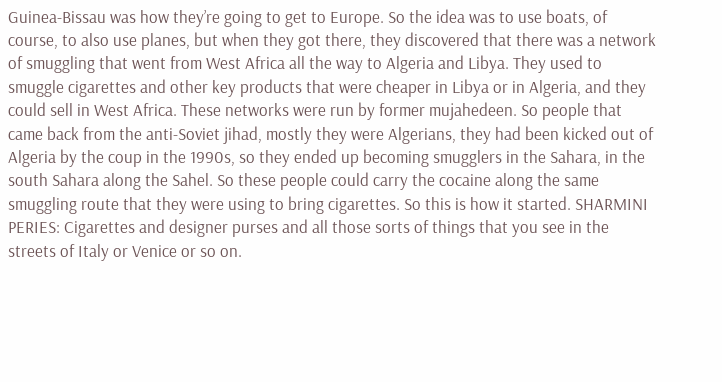Guinea-Bissau was how they’re going to get to Europe. So the idea was to use boats, of course, to also use planes, but when they got there, they discovered that there was a network of smuggling that went from West Africa all the way to Algeria and Libya. They used to smuggle cigarettes and other key products that were cheaper in Libya or in Algeria, and they could sell in West Africa. These networks were run by former mujahedeen. So people that came back from the anti-Soviet jihad, mostly they were Algerians, they had been kicked out of Algeria by the coup in the 1990s, so they ended up becoming smugglers in the Sahara, in the south Sahara along the Sahel. So these people could carry the cocaine along the same smuggling route that they were using to bring cigarettes. So this is how it started. SHARMINI PERIES: Cigarettes and designer purses and all those sorts of things that you see in the streets of Italy or Venice or so on.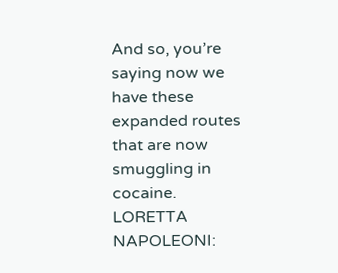And so, you’re saying now we have these expanded routes that are now smuggling in cocaine. LORETTA NAPOLEONI: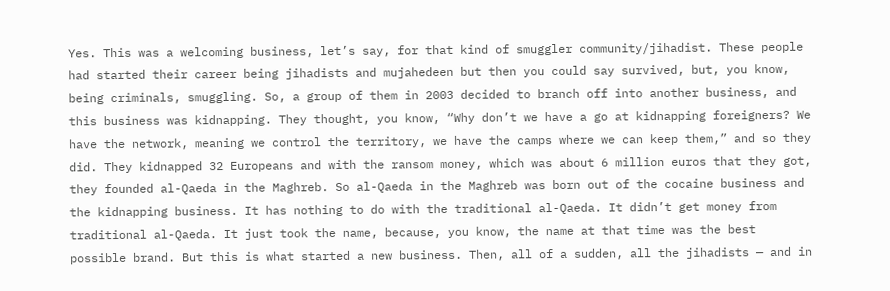Yes. This was a welcoming business, let’s say, for that kind of smuggler community/jihadist. These people had started their career being jihadists and mujahedeen but then you could say survived, but, you know, being criminals, smuggling. So, a group of them in 2003 decided to branch off into another business, and this business was kidnapping. They thought, you know, “Why don’t we have a go at kidnapping foreigners? We have the network, meaning we control the territory, we have the camps where we can keep them,” and so they did. They kidnapped 32 Europeans and with the ransom money, which was about 6 million euros that they got, they founded al-Qaeda in the Maghreb. So al-Qaeda in the Maghreb was born out of the cocaine business and the kidnapping business. It has nothing to do with the traditional al-Qaeda. It didn’t get money from traditional al-Qaeda. It just took the name, because, you know, the name at that time was the best possible brand. But this is what started a new business. Then, all of a sudden, all the jihadists — and in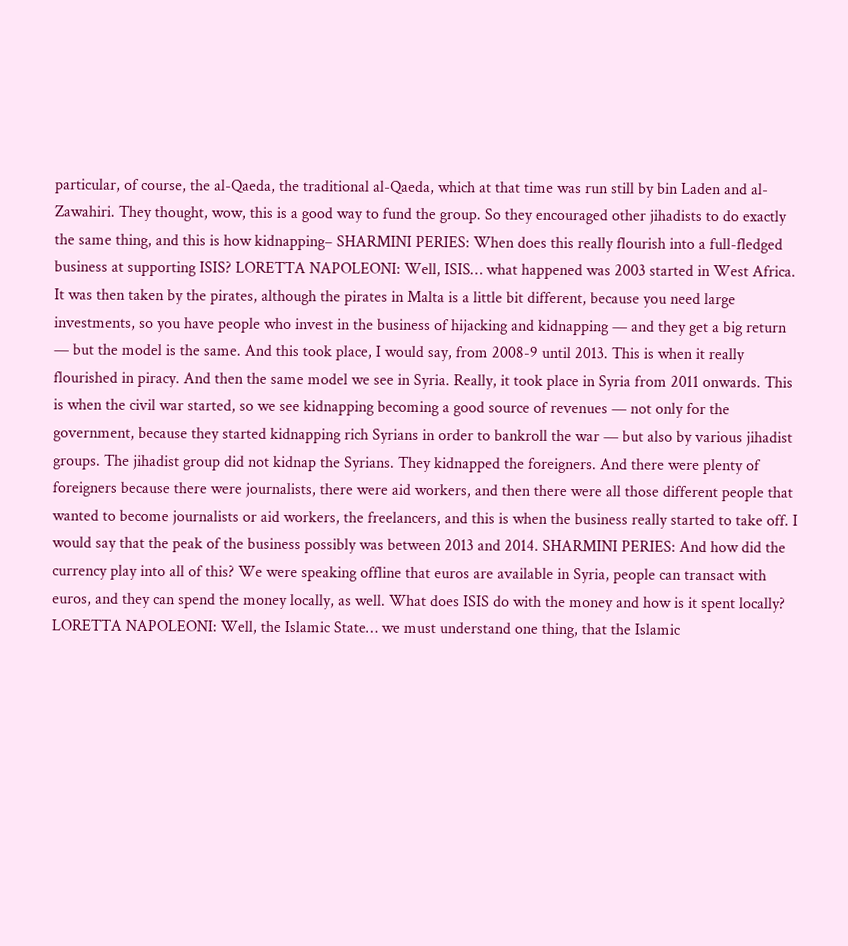particular, of course, the al-Qaeda, the traditional al-Qaeda, which at that time was run still by bin Laden and al-Zawahiri. They thought, wow, this is a good way to fund the group. So they encouraged other jihadists to do exactly the same thing, and this is how kidnapping– SHARMINI PERIES: When does this really flourish into a full-fledged business at supporting ISIS? LORETTA NAPOLEONI: Well, ISIS… what happened was 2003 started in West Africa. It was then taken by the pirates, although the pirates in Malta is a little bit different, because you need large investments, so you have people who invest in the business of hijacking and kidnapping — and they get a big return — but the model is the same. And this took place, I would say, from 2008-9 until 2013. This is when it really flourished in piracy. And then the same model we see in Syria. Really, it took place in Syria from 2011 onwards. This is when the civil war started, so we see kidnapping becoming a good source of revenues — not only for the government, because they started kidnapping rich Syrians in order to bankroll the war — but also by various jihadist groups. The jihadist group did not kidnap the Syrians. They kidnapped the foreigners. And there were plenty of foreigners because there were journalists, there were aid workers, and then there were all those different people that wanted to become journalists or aid workers, the freelancers, and this is when the business really started to take off. I would say that the peak of the business possibly was between 2013 and 2014. SHARMINI PERIES: And how did the currency play into all of this? We were speaking offline that euros are available in Syria, people can transact with euros, and they can spend the money locally, as well. What does ISIS do with the money and how is it spent locally? LORETTA NAPOLEONI: Well, the Islamic State… we must understand one thing, that the Islamic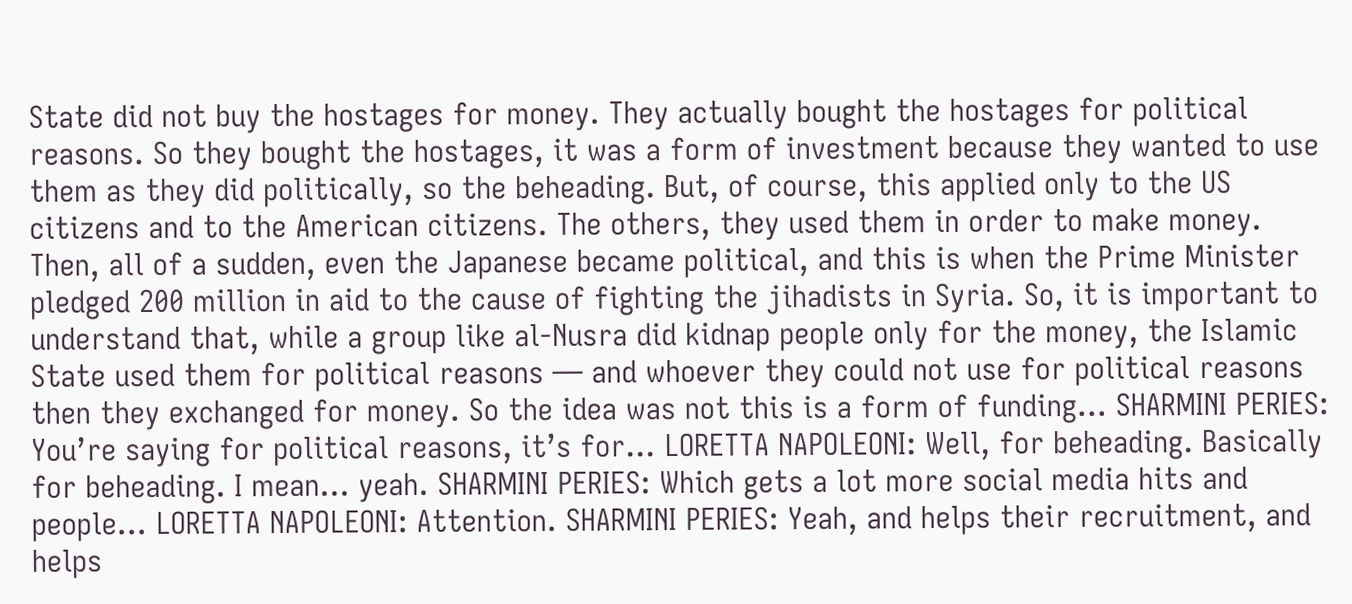State did not buy the hostages for money. They actually bought the hostages for political reasons. So they bought the hostages, it was a form of investment because they wanted to use them as they did politically, so the beheading. But, of course, this applied only to the US citizens and to the American citizens. The others, they used them in order to make money. Then, all of a sudden, even the Japanese became political, and this is when the Prime Minister pledged 200 million in aid to the cause of fighting the jihadists in Syria. So, it is important to understand that, while a group like al-Nusra did kidnap people only for the money, the Islamic State used them for political reasons — and whoever they could not use for political reasons then they exchanged for money. So the idea was not this is a form of funding… SHARMINI PERIES: You’re saying for political reasons, it’s for… LORETTA NAPOLEONI: Well, for beheading. Basically for beheading. I mean… yeah. SHARMINI PERIES: Which gets a lot more social media hits and people… LORETTA NAPOLEONI: Attention. SHARMINI PERIES: Yeah, and helps their recruitment, and helps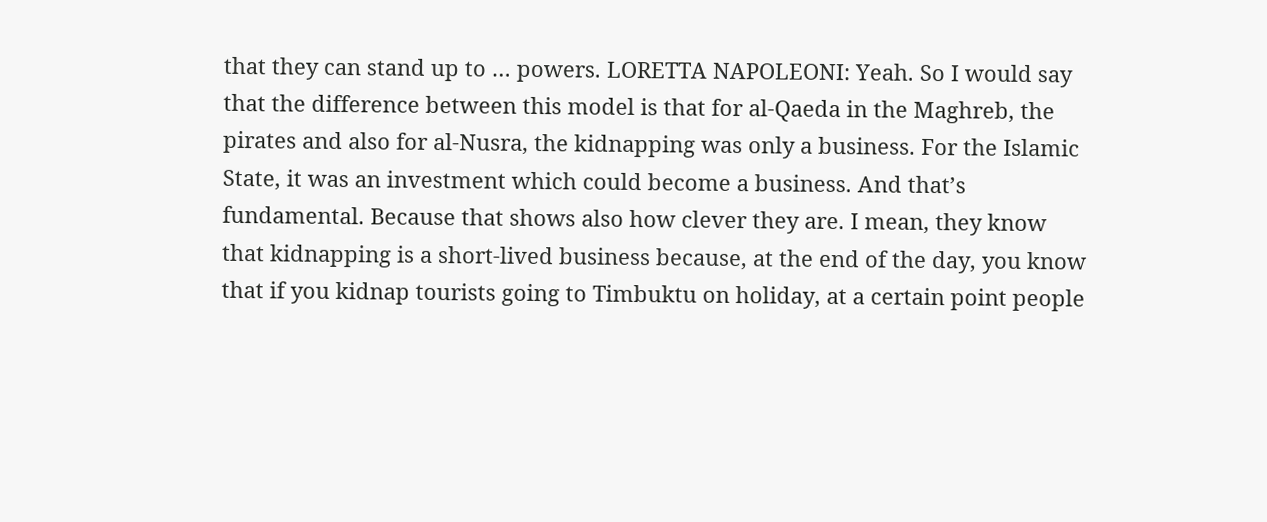that they can stand up to … powers. LORETTA NAPOLEONI: Yeah. So I would say that the difference between this model is that for al-Qaeda in the Maghreb, the pirates and also for al-Nusra, the kidnapping was only a business. For the Islamic State, it was an investment which could become a business. And that’s fundamental. Because that shows also how clever they are. I mean, they know that kidnapping is a short-lived business because, at the end of the day, you know that if you kidnap tourists going to Timbuktu on holiday, at a certain point people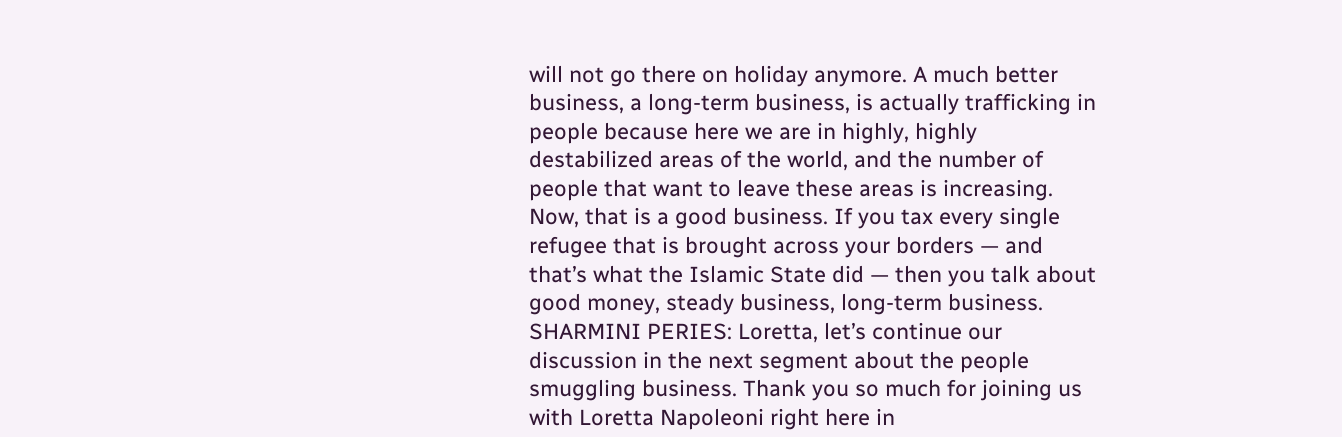will not go there on holiday anymore. A much better business, a long-term business, is actually trafficking in people because here we are in highly, highly destabilized areas of the world, and the number of people that want to leave these areas is increasing. Now, that is a good business. If you tax every single refugee that is brought across your borders — and that’s what the Islamic State did — then you talk about good money, steady business, long-term business. SHARMINI PERIES: Loretta, let’s continue our discussion in the next segment about the people smuggling business. Thank you so much for joining us with Loretta Napoleoni right here in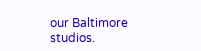our Baltimore studios.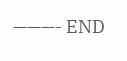———- END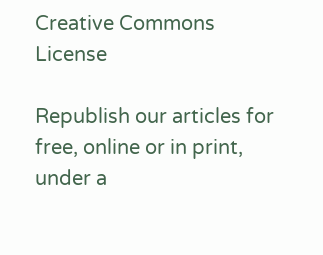Creative Commons License

Republish our articles for free, online or in print, under a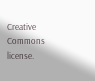Creative Commons license.